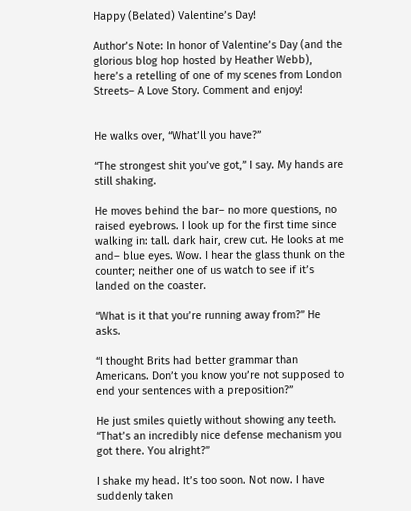Happy (Belated) Valentine’s Day!

Author’s Note: In honor of Valentine’s Day (and the glorious blog hop hosted by Heather Webb), here’s a retelling of one of my scenes from London Streets– A Love Story. Comment and enjoy!


He walks over, “What’ll you have?”

“The strongest shit you’ve got,” I say. My hands are still shaking.

He moves behind the bar– no more questions, no raised eyebrows. I look up for the first time since walking in: tall. dark hair, crew cut. He looks at me and– blue eyes. Wow. I hear the glass thunk on the counter; neither one of us watch to see if it’s landed on the coaster.

“What is it that you’re running away from?” He asks.

“I thought Brits had better grammar than Americans. Don’t you know you’re not supposed to end your sentences with a preposition?”

He just smiles quietly without showing any teeth. “That’s an incredibly nice defense mechanism you got there. You alright?”

I shake my head. It’s too soon. Not now. I have suddenly taken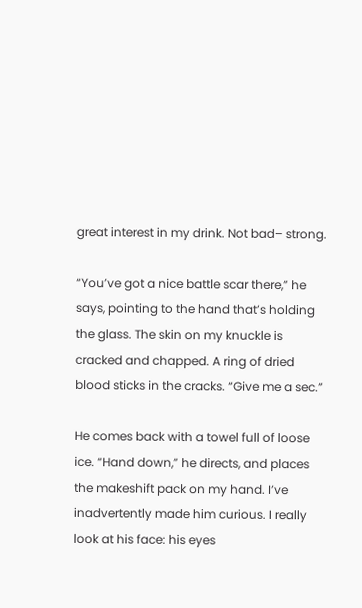great interest in my drink. Not bad– strong.

“You’ve got a nice battle scar there,” he says, pointing to the hand that’s holding the glass. The skin on my knuckle is cracked and chapped. A ring of dried blood sticks in the cracks. “Give me a sec.”

He comes back with a towel full of loose ice. “Hand down,” he directs, and places the makeshift pack on my hand. I’ve inadvertently made him curious. I really look at his face: his eyes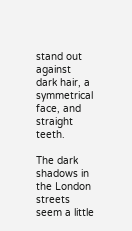stand out against dark hair, a symmetrical face, and straight teeth.

The dark shadows in the London streets seem a little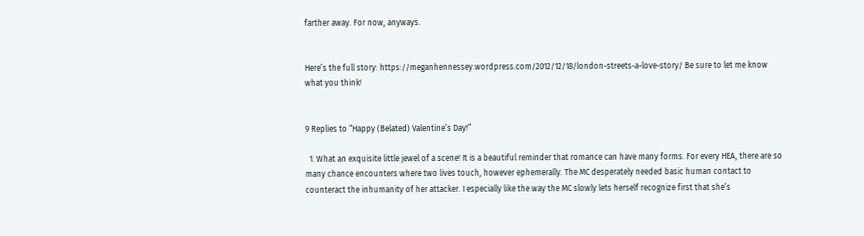farther away. For now, anyways.


Here’s the full story: https://meganhennessey.wordpress.com/2012/12/18/london-streets-a-love-story/ Be sure to let me know what you think!


9 Replies to “Happy (Belated) Valentine’s Day!”

  1. What an exquisite little jewel of a scene! It is a beautiful reminder that romance can have many forms. For every HEA, there are so many chance encounters where two lives touch, however ephemerally. The MC desperately needed basic human contact to counteract the inhumanity of her attacker. I especially like the way the MC slowly lets herself recognize first that she’s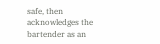safe, then acknowledges the bartender as an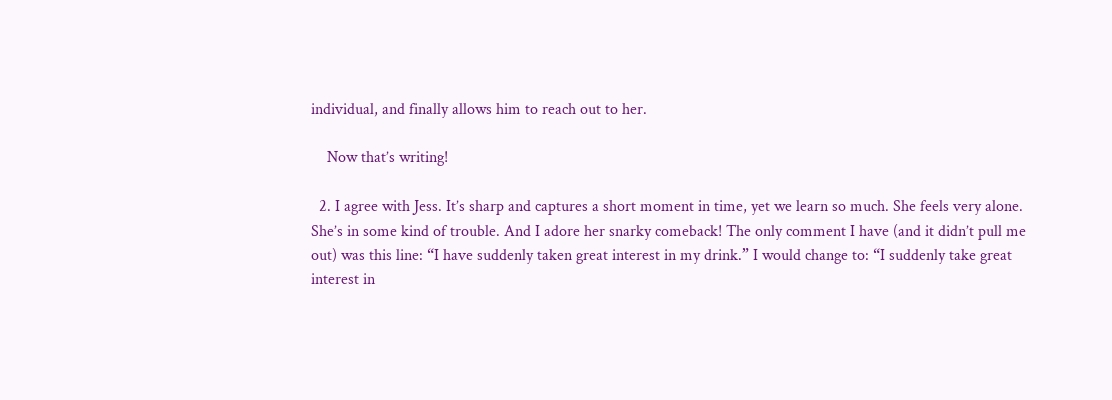individual, and finally allows him to reach out to her.

    Now that’s writing!

  2. I agree with Jess. It’s sharp and captures a short moment in time, yet we learn so much. She feels very alone. She’s in some kind of trouble. And I adore her snarky comeback! The only comment I have (and it didn’t pull me out) was this line: “I have suddenly taken great interest in my drink.” I would change to: “I suddenly take great interest in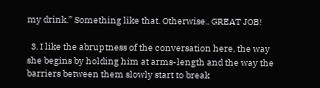my drink.” Something like that. Otherwise.. GREAT JOB!

  3. I like the abruptness of the conversation here, the way she begins by holding him at arms-length and the way the barriers between them slowly start to break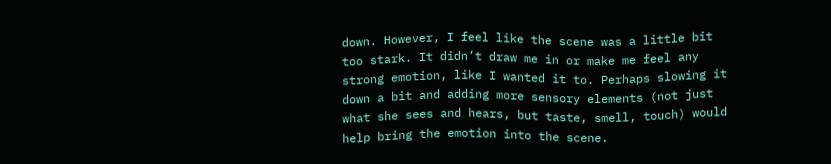down. However, I feel like the scene was a little bit too stark. It didn’t draw me in or make me feel any strong emotion, like I wanted it to. Perhaps slowing it down a bit and adding more sensory elements (not just what she sees and hears, but taste, smell, touch) would help bring the emotion into the scene.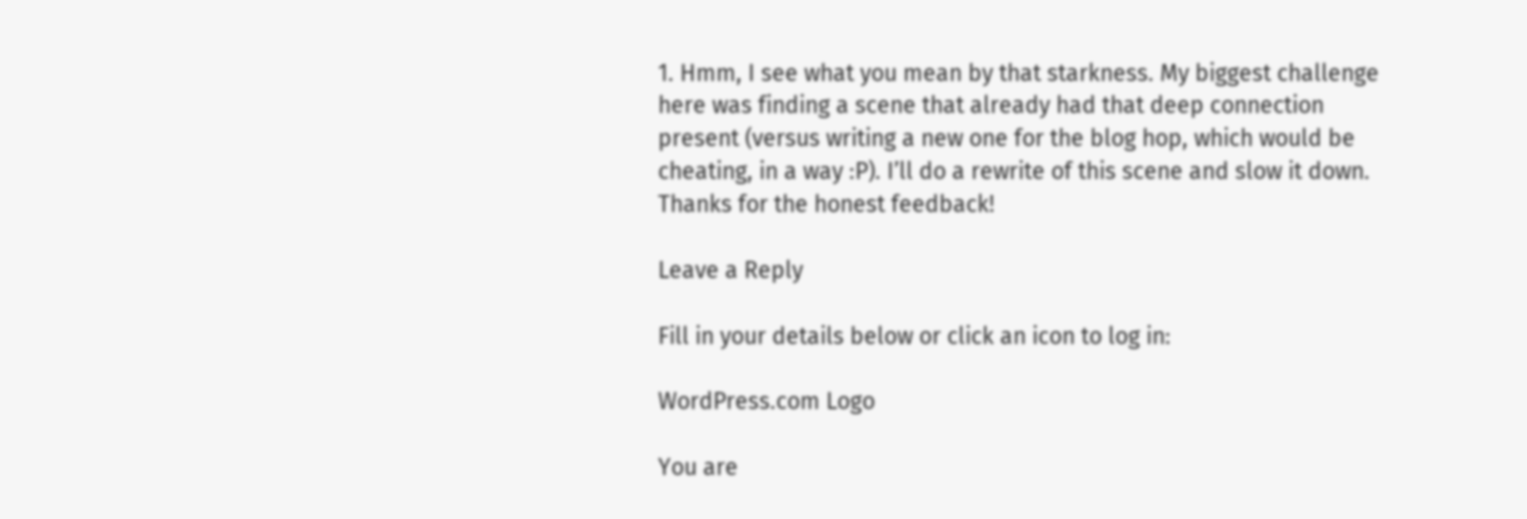1. Hmm, I see what you mean by that starkness. My biggest challenge here was finding a scene that already had that deep connection present (versus writing a new one for the blog hop, which would be cheating, in a way :P). I’ll do a rewrite of this scene and slow it down. Thanks for the honest feedback!

Leave a Reply

Fill in your details below or click an icon to log in:

WordPress.com Logo

You are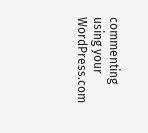commenting using your WordPress.com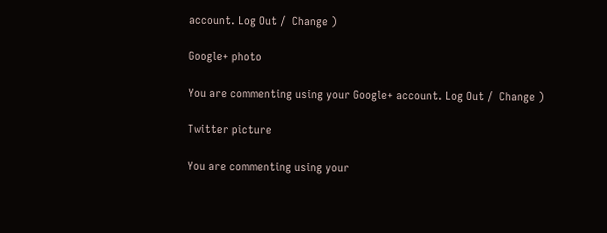account. Log Out /  Change )

Google+ photo

You are commenting using your Google+ account. Log Out /  Change )

Twitter picture

You are commenting using your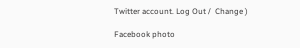Twitter account. Log Out /  Change )

Facebook photo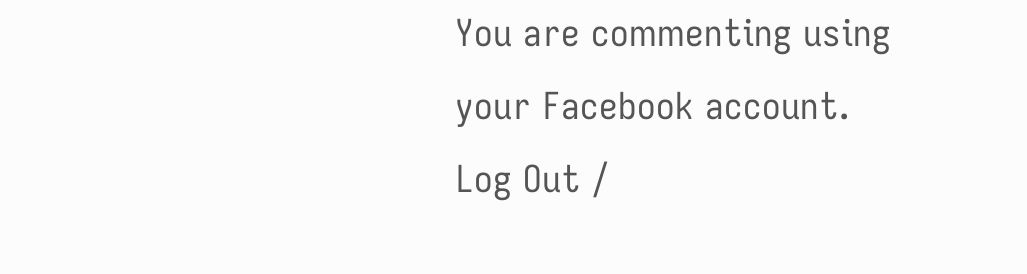You are commenting using your Facebook account. Log Out /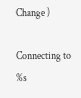Change )

Connecting to %s